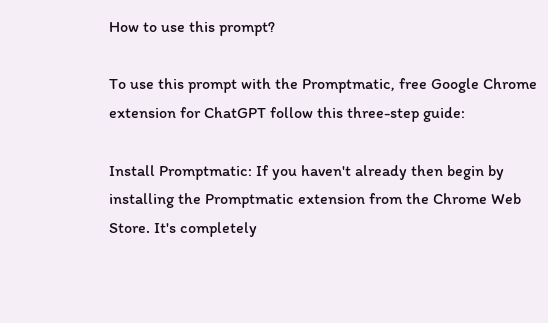How to use this prompt?

To use this prompt with the Promptmatic, free Google Chrome extension for ChatGPT follow this three-step guide:

Install Promptmatic: If you haven't already then begin by installing the Promptmatic extension from the Chrome Web Store. It's completely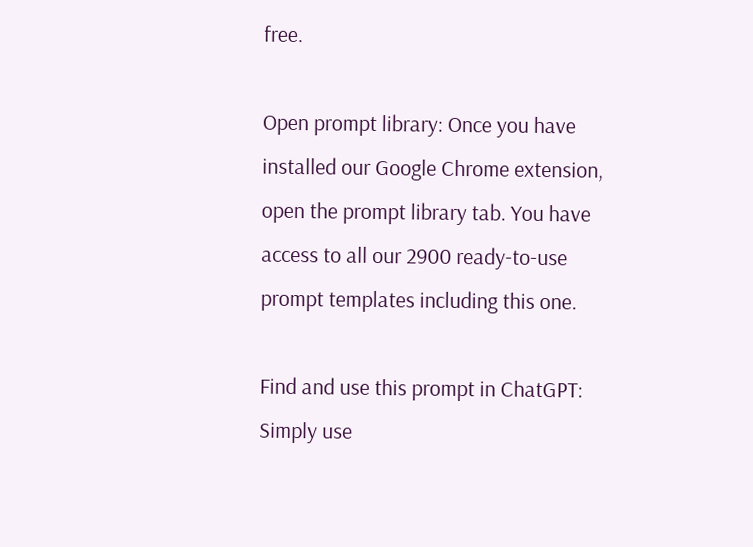free.

Open prompt library: Once you have installed our Google Chrome extension, open the prompt library tab. You have access to all our 2900 ready-to-use prompt templates including this one.

Find and use this prompt in ChatGPT: Simply use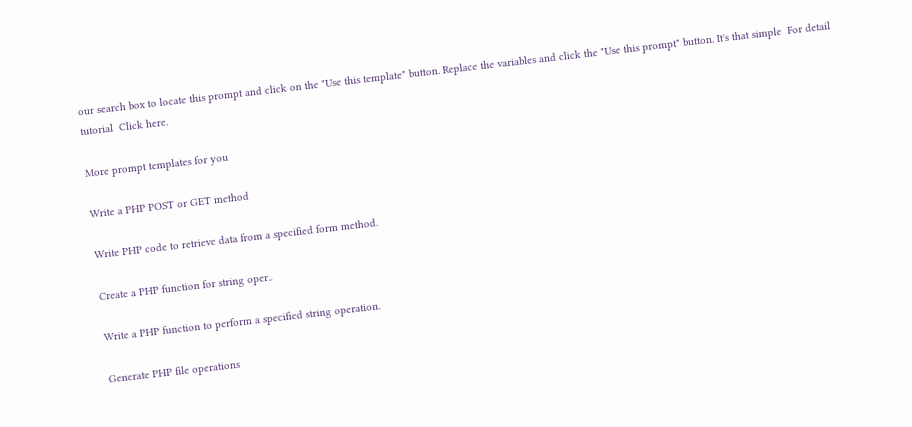our search box to locate this prompt and click on the "Use this template" button. Replace the variables and click the "Use this prompt" button. It's that simple  For detail tutorial  Click here.

More prompt templates for you

Write a PHP POST or GET method

Write PHP code to retrieve data from a specified form method.

Create a PHP function for string oper..

Write a PHP function to perform a specified string operation.

Generate PHP file operations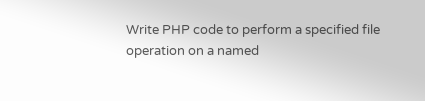Write PHP code to perform a specified file operation on a named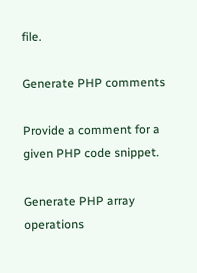file.

Generate PHP comments

Provide a comment for a given PHP code snippet.

Generate PHP array operations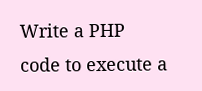Write a PHP code to execute a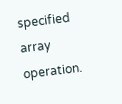specified array operation.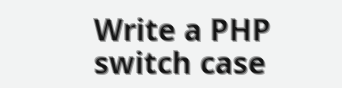Write a PHP switch case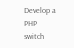Develop a PHP switch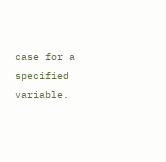case for a specified variable.